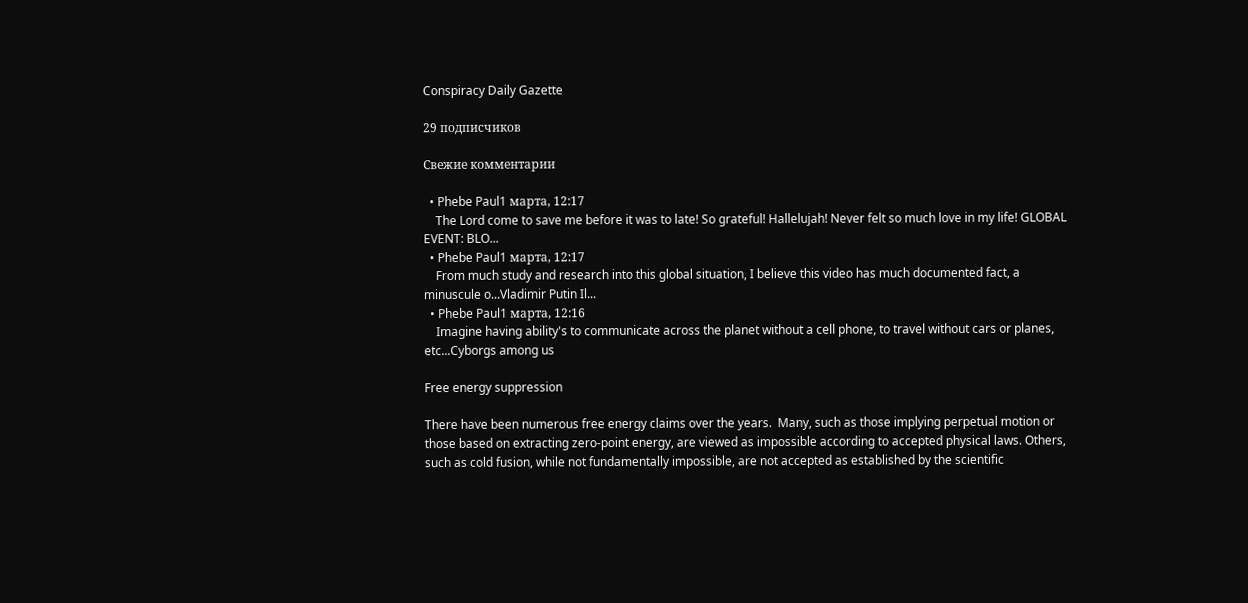Conspiracy Daily Gazette

29 подписчиков

Свежие комментарии

  • Phebe Paul1 марта, 12:17
    The Lord come to save me before it was to late! So grateful! Hallelujah! Never felt so much love in my life! GLOBAL EVENT: BLO...
  • Phebe Paul1 марта, 12:17
    From much study and research into this global situation, I believe this video has much documented fact, a minuscule o...Vladimir Putin Il...
  • Phebe Paul1 марта, 12:16
    Imagine having ability's to communicate across the planet without a cell phone, to travel without cars or planes, etc...Cyborgs among us

Free energy suppression

There have been numerous free energy claims over the years.  Many, such as those implying perpetual motion or those based on extracting zero-point energy, are viewed as impossible according to accepted physical laws. Others, such as cold fusion, while not fundamentally impossible, are not accepted as established by the scientific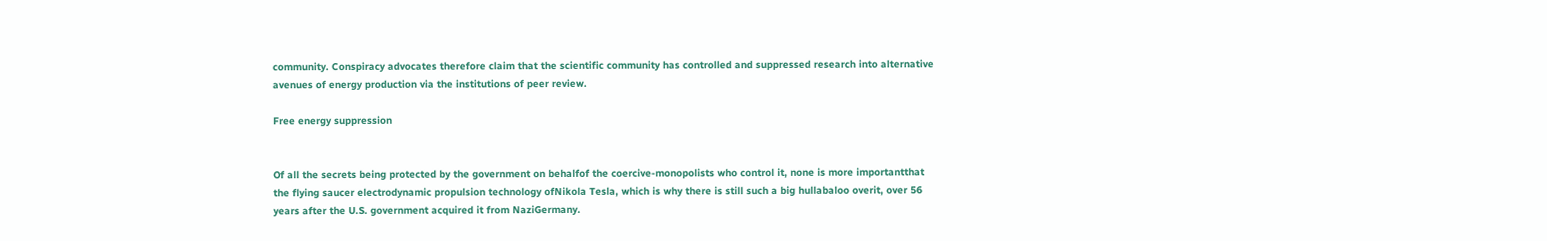community. Conspiracy advocates therefore claim that the scientific community has controlled and suppressed research into alternative avenues of energy production via the institutions of peer review.

Free energy suppression


Of all the secrets being protected by the government on behalfof the coercive-monopolists who control it, none is more importantthat the flying saucer electrodynamic propulsion technology ofNikola Tesla, which is why there is still such a big hullabaloo overit, over 56 years after the U.S. government acquired it from NaziGermany.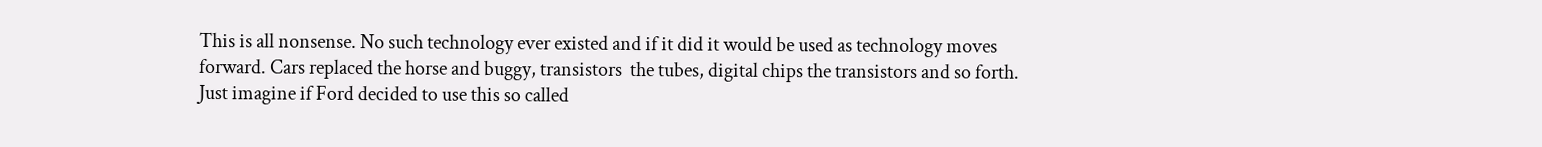This is all nonsense. No such technology ever existed and if it did it would be used as technology moves forward. Cars replaced the horse and buggy, transistors  the tubes, digital chips the transistors and so forth.  Just imagine if Ford decided to use this so called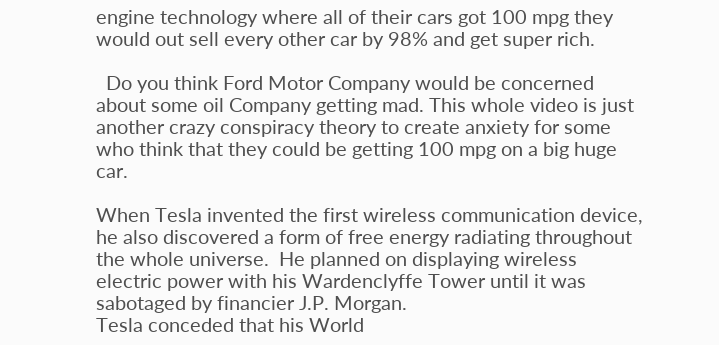engine technology where all of their cars got 100 mpg they would out sell every other car by 98% and get super rich.

  Do you think Ford Motor Company would be concerned about some oil Company getting mad. This whole video is just another crazy conspiracy theory to create anxiety for some who think that they could be getting 100 mpg on a big huge car.

When Tesla invented the first wireless communication device, he also discovered a form of free energy radiating throughout the whole universe.  He planned on displaying wireless electric power with his Wardenclyffe Tower until it was sabotaged by financier J.P. Morgan.
Tesla conceded that his World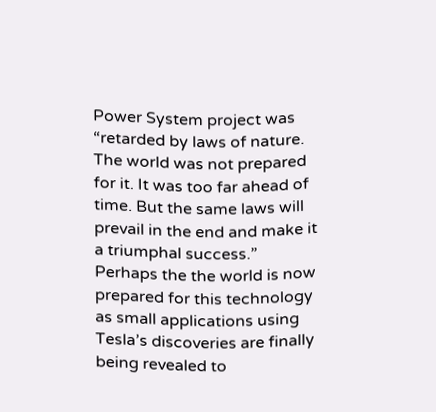Power System project was “retarded by laws of nature. The world was not prepared for it. It was too far ahead of time. But the same laws will prevail in the end and make it a triumphal success.”
Perhaps the the world is now prepared for this technology as small applications using Tesla’s discoveries are finally being revealed to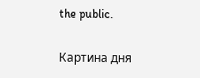the public.

Картина дня